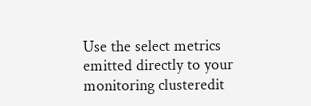Use the select metrics emitted directly to your monitoring clusteredit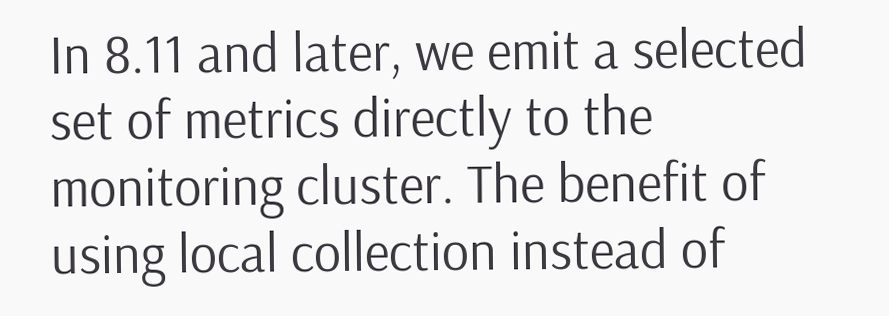In 8.11 and later, we emit a selected set of metrics directly to the monitoring cluster. The benefit of using local collection instead of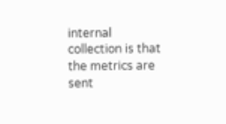internal collection is that the metrics are sent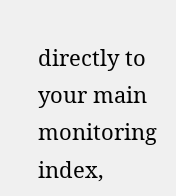directly to your main monitoring index,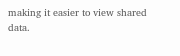making it easier to view shared data.